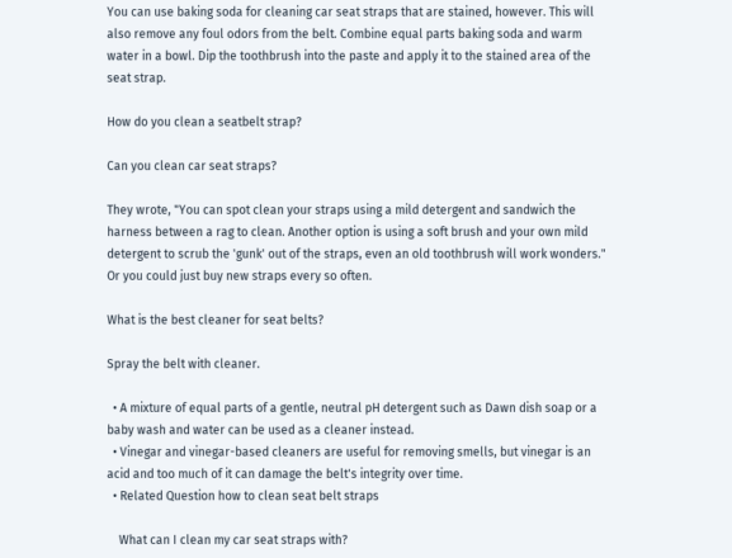You can use baking soda for cleaning car seat straps that are stained, however. This will also remove any foul odors from the belt. Combine equal parts baking soda and warm water in a bowl. Dip the toothbrush into the paste and apply it to the stained area of the seat strap.

How do you clean a seatbelt strap?

Can you clean car seat straps?

They wrote, "You can spot clean your straps using a mild detergent and sandwich the harness between a rag to clean. Another option is using a soft brush and your own mild detergent to scrub the 'gunk' out of the straps, even an old toothbrush will work wonders." Or you could just buy new straps every so often.

What is the best cleaner for seat belts?

Spray the belt with cleaner.

  • A mixture of equal parts of a gentle, neutral pH detergent such as Dawn dish soap or a baby wash and water can be used as a cleaner instead.
  • Vinegar and vinegar-based cleaners are useful for removing smells, but vinegar is an acid and too much of it can damage the belt's integrity over time.
  • Related Question how to clean seat belt straps

    What can I clean my car seat straps with?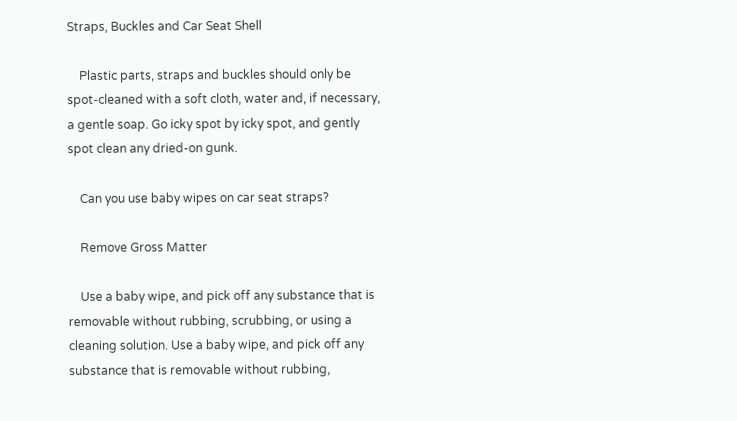Straps, Buckles and Car Seat Shell

    Plastic parts, straps and buckles should only be spot-cleaned with a soft cloth, water and, if necessary, a gentle soap. Go icky spot by icky spot, and gently spot clean any dried-on gunk.

    Can you use baby wipes on car seat straps?

    Remove Gross Matter

    Use a baby wipe, and pick off any substance that is removable without rubbing, scrubbing, or using a cleaning solution. Use a baby wipe, and pick off any substance that is removable without rubbing,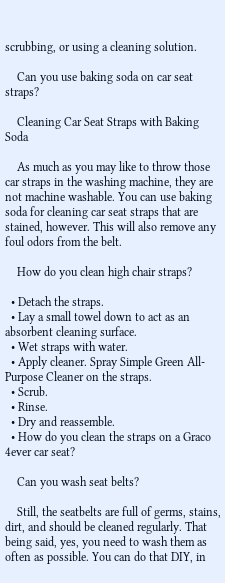scrubbing, or using a cleaning solution.

    Can you use baking soda on car seat straps?

    Cleaning Car Seat Straps with Baking Soda

    As much as you may like to throw those car straps in the washing machine, they are not machine washable. You can use baking soda for cleaning car seat straps that are stained, however. This will also remove any foul odors from the belt.

    How do you clean high chair straps?

  • Detach the straps.
  • Lay a small towel down to act as an absorbent cleaning surface.
  • Wet straps with water.
  • Apply cleaner. Spray Simple Green All-Purpose Cleaner on the straps.
  • Scrub.
  • Rinse.
  • Dry and reassemble.
  • How do you clean the straps on a Graco 4ever car seat?

    Can you wash seat belts?

    Still, the seatbelts are full of germs, stains, dirt, and should be cleaned regularly. That being said, yes, you need to wash them as often as possible. You can do that DIY, in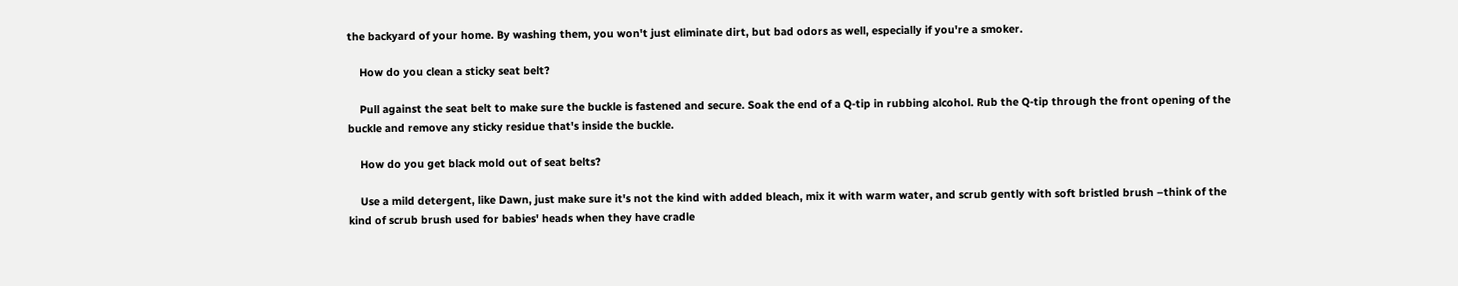the backyard of your home. By washing them, you won't just eliminate dirt, but bad odors as well, especially if you're a smoker.

    How do you clean a sticky seat belt?

    Pull against the seat belt to make sure the buckle is fastened and secure. Soak the end of a Q-tip in rubbing alcohol. Rub the Q-tip through the front opening of the buckle and remove any sticky residue that's inside the buckle.

    How do you get black mold out of seat belts?

    Use a mild detergent, like Dawn, just make sure it's not the kind with added bleach, mix it with warm water, and scrub gently with soft bristled brush –think of the kind of scrub brush used for babies' heads when they have cradle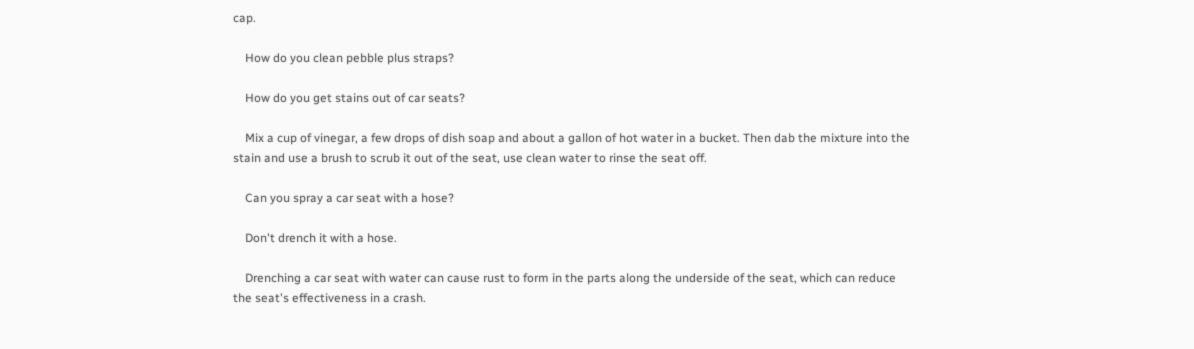cap.

    How do you clean pebble plus straps?

    How do you get stains out of car seats?

    Mix a cup of vinegar, a few drops of dish soap and about a gallon of hot water in a bucket. Then dab the mixture into the stain and use a brush to scrub it out of the seat, use clean water to rinse the seat off.

    Can you spray a car seat with a hose?

    Don't drench it with a hose.

    Drenching a car seat with water can cause rust to form in the parts along the underside of the seat, which can reduce the seat's effectiveness in a crash.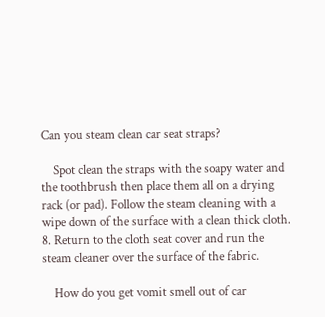Can you steam clean car seat straps?

    Spot clean the straps with the soapy water and the toothbrush then place them all on a drying rack (or pad). Follow the steam cleaning with a wipe down of the surface with a clean thick cloth. 8. Return to the cloth seat cover and run the steam cleaner over the surface of the fabric.

    How do you get vomit smell out of car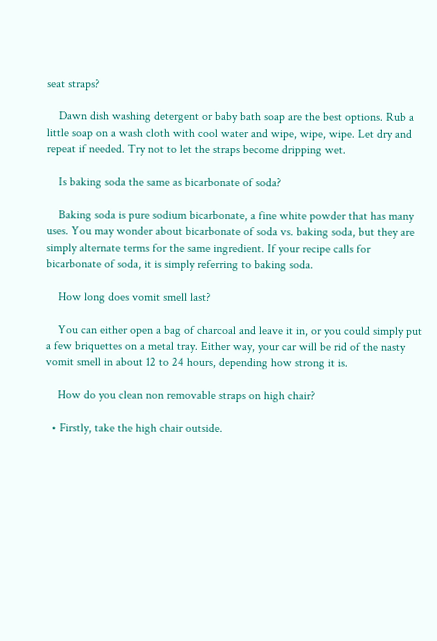seat straps?

    Dawn dish washing detergent or baby bath soap are the best options. Rub a little soap on a wash cloth with cool water and wipe, wipe, wipe. Let dry and repeat if needed. Try not to let the straps become dripping wet.

    Is baking soda the same as bicarbonate of soda?

    Baking soda is pure sodium bicarbonate, a fine white powder that has many uses. You may wonder about bicarbonate of soda vs. baking soda, but they are simply alternate terms for the same ingredient. If your recipe calls for bicarbonate of soda, it is simply referring to baking soda.

    How long does vomit smell last?

    You can either open a bag of charcoal and leave it in, or you could simply put a few briquettes on a metal tray. Either way, your car will be rid of the nasty vomit smell in about 12 to 24 hours, depending how strong it is.

    How do you clean non removable straps on high chair?

  • Firstly, take the high chair outside.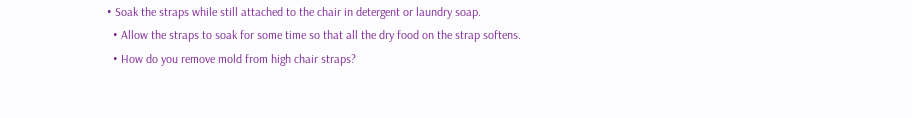• Soak the straps while still attached to the chair in detergent or laundry soap.
  • Allow the straps to soak for some time so that all the dry food on the strap softens.
  • How do you remove mold from high chair straps?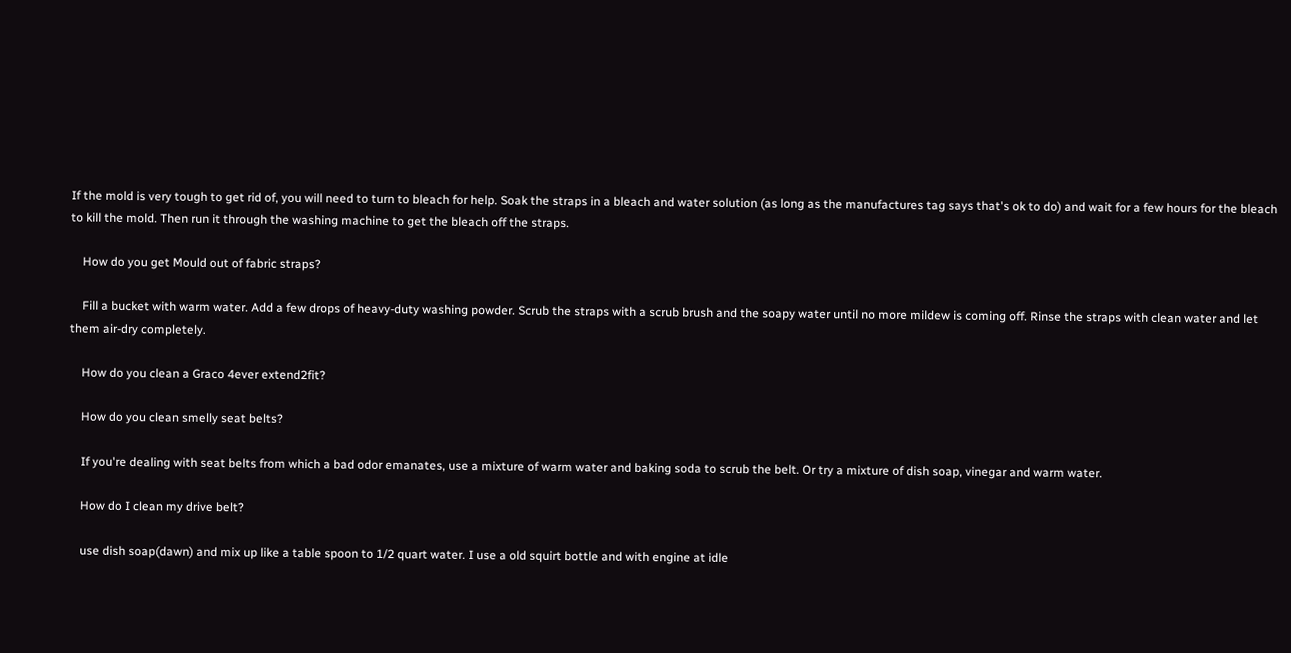If the mold is very tough to get rid of, you will need to turn to bleach for help. Soak the straps in a bleach and water solution (as long as the manufactures tag says that's ok to do) and wait for a few hours for the bleach to kill the mold. Then run it through the washing machine to get the bleach off the straps.

    How do you get Mould out of fabric straps?

    Fill a bucket with warm water. Add a few drops of heavy-duty washing powder. Scrub the straps with a scrub brush and the soapy water until no more mildew is coming off. Rinse the straps with clean water and let them air-dry completely.

    How do you clean a Graco 4ever extend2fit?

    How do you clean smelly seat belts?

    If you're dealing with seat belts from which a bad odor emanates, use a mixture of warm water and baking soda to scrub the belt. Or try a mixture of dish soap, vinegar and warm water.

    How do I clean my drive belt?

    use dish soap(dawn) and mix up like a table spoon to 1/2 quart water. I use a old squirt bottle and with engine at idle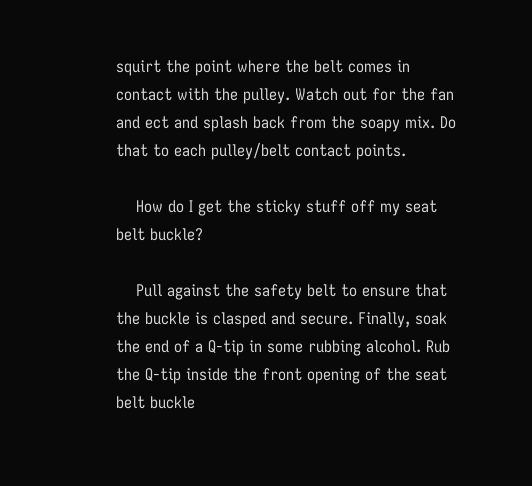squirt the point where the belt comes in contact with the pulley. Watch out for the fan and ect and splash back from the soapy mix. Do that to each pulley/belt contact points.

    How do I get the sticky stuff off my seat belt buckle?

    Pull against the safety belt to ensure that the buckle is clasped and secure. Finally, soak the end of a Q-tip in some rubbing alcohol. Rub the Q-tip inside the front opening of the seat belt buckle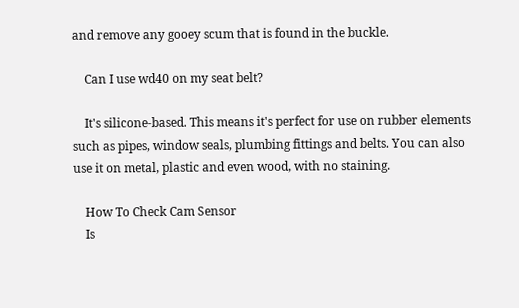and remove any gooey scum that is found in the buckle.

    Can I use wd40 on my seat belt?

    It's silicone-based. This means it's perfect for use on rubber elements such as pipes, window seals, plumbing fittings and belts. You can also use it on metal, plastic and even wood, with no staining.

    How To Check Cam Sensor
    Is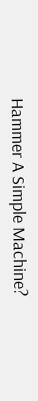Hammer A Simple Machine?